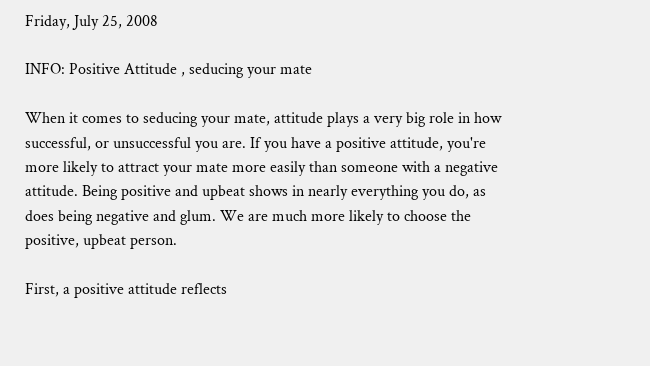Friday, July 25, 2008

INFO: Positive Attitude , seducing your mate

When it comes to seducing your mate, attitude plays a very big role in how successful, or unsuccessful you are. If you have a positive attitude, you're more likely to attract your mate more easily than someone with a negative attitude. Being positive and upbeat shows in nearly everything you do, as does being negative and glum. We are much more likely to choose the positive, upbeat person.

First, a positive attitude reflects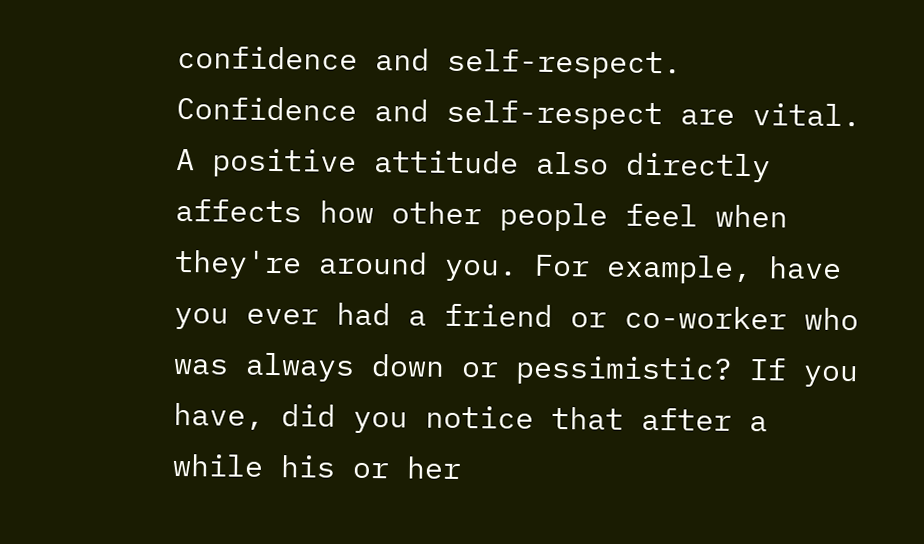confidence and self-respect. Confidence and self-respect are vital. A positive attitude also directly affects how other people feel when they're around you. For example, have you ever had a friend or co-worker who was always down or pessimistic? If you have, did you notice that after a while his or her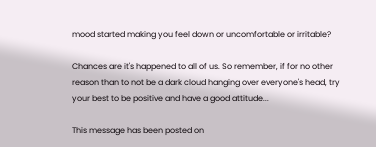mood started making you feel down or uncomfortable or irritable?

Chances are it's happened to all of us. So remember, if for no other reason than to not be a dark cloud hanging over everyone's head, try your best to be positive and have a good attitude...

This message has been posted on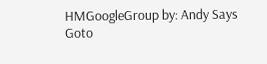HMGoogleGroup by: Andy Says
Goto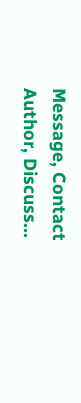Message, Contact Author, Discuss...